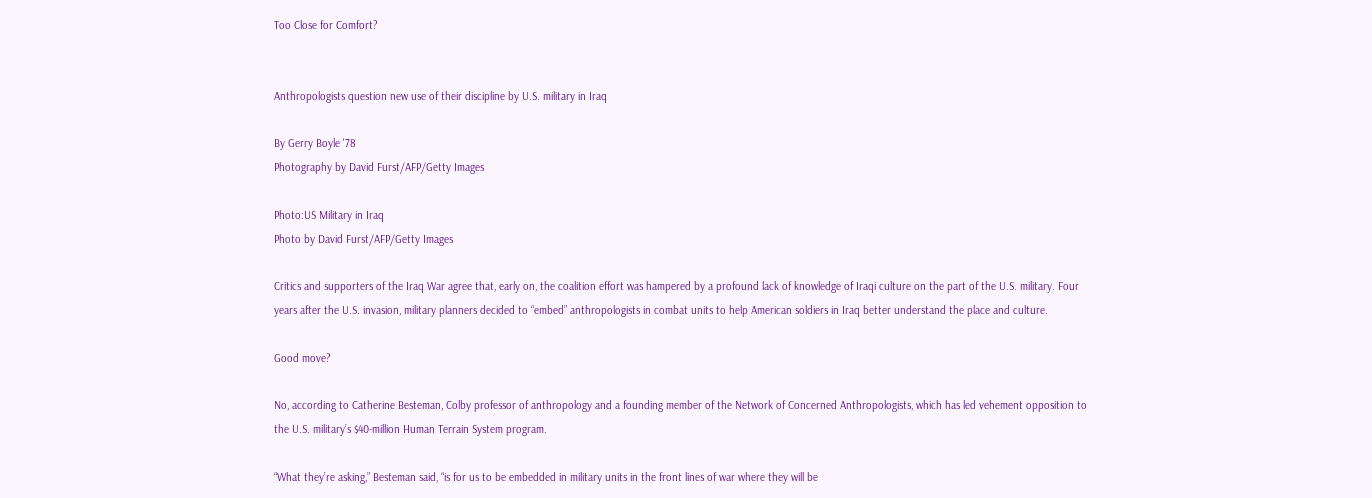Too Close for Comfort?


Anthropologists question new use of their discipline by U.S. military in Iraq

By Gerry Boyle '78
Photography by David Furst/AFP/Getty Images

Photo:US Military in Iraq
Photo by David Furst/AFP/Getty Images

Critics and supporters of the Iraq War agree that, early on, the coalition effort was hampered by a profound lack of knowledge of Iraqi culture on the part of the U.S. military. Four years after the U.S. invasion, military planners decided to “embed” anthropologists in combat units to help American soldiers in Iraq better understand the place and culture.

Good move?

No, according to Catherine Besteman, Colby professor of anthropology and a founding member of the Network of Concerned Anthropologists, which has led vehement opposition to the U.S. military’s $40-million Human Terrain System program.

“What they’re asking,” Besteman said, “is for us to be embedded in military units in the front lines of war where they will be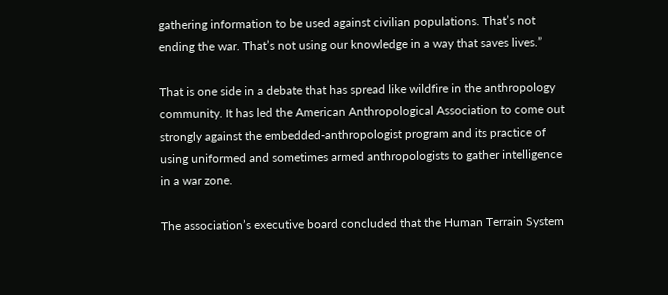gathering information to be used against civilian populations. That’s not ending the war. That’s not using our knowledge in a way that saves lives.”

That is one side in a debate that has spread like wildfire in the anthropology community. It has led the American Anthropological Association to come out strongly against the embedded-anthropologist program and its practice of using uniformed and sometimes armed anthropologists to gather intelligence in a war zone.

The association’s executive board concluded that the Human Terrain System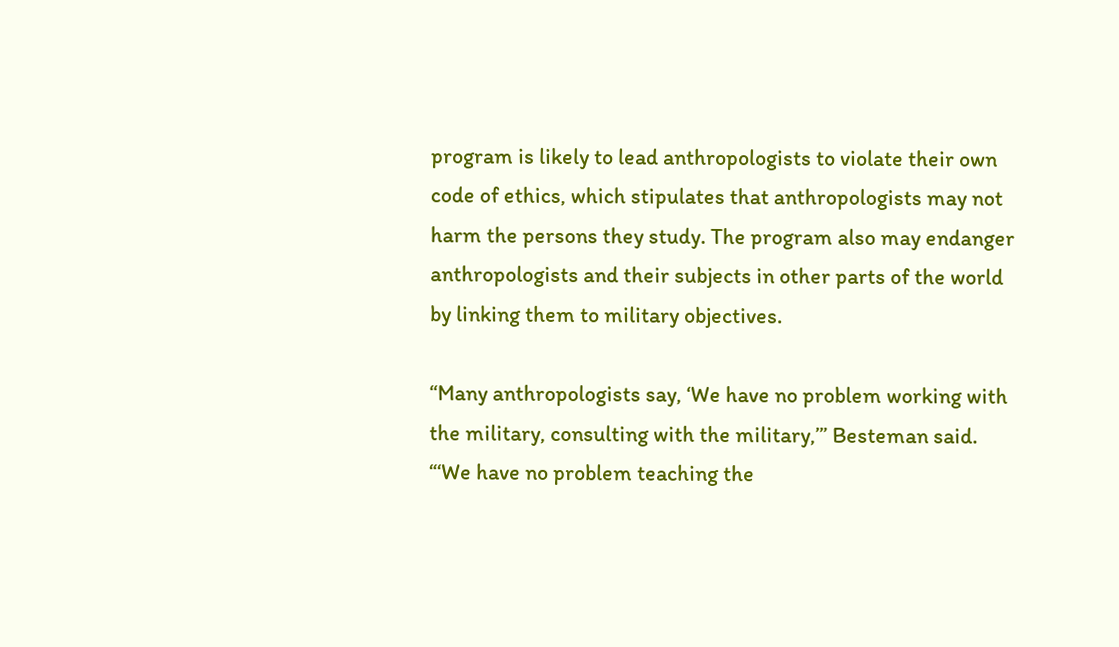program is likely to lead anthropologists to violate their own code of ethics, which stipulates that anthropologists may not harm the persons they study. The program also may endanger anthropologists and their subjects in other parts of the world by linking them to military objectives.

“Many anthropologists say, ‘We have no problem working with the military, consulting with the military,’” Besteman said. “‘We have no problem teaching the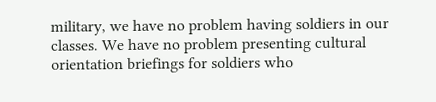military, we have no problem having soldiers in our classes. We have no problem presenting cultural orientation briefings for soldiers who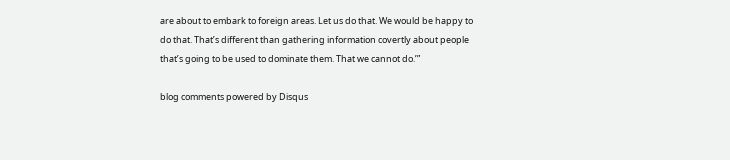are about to embark to foreign areas. Let us do that. We would be happy to do that. That’s different than gathering information covertly about people that’s going to be used to dominate them. That we cannot do.’”

blog comments powered by Disqus